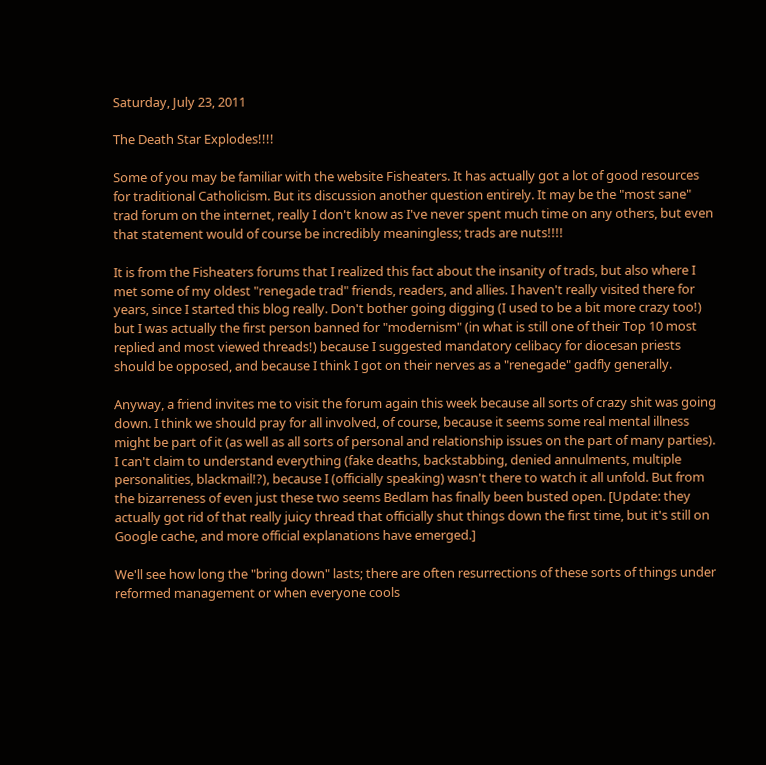Saturday, July 23, 2011

The Death Star Explodes!!!!

Some of you may be familiar with the website Fisheaters. It has actually got a lot of good resources for traditional Catholicism. But its discussion another question entirely. It may be the "most sane" trad forum on the internet, really I don't know as I've never spent much time on any others, but even that statement would of course be incredibly meaningless; trads are nuts!!!!

It is from the Fisheaters forums that I realized this fact about the insanity of trads, but also where I met some of my oldest "renegade trad" friends, readers, and allies. I haven't really visited there for years, since I started this blog really. Don't bother going digging (I used to be a bit more crazy too!) but I was actually the first person banned for "modernism" (in what is still one of their Top 10 most replied and most viewed threads!) because I suggested mandatory celibacy for diocesan priests should be opposed, and because I think I got on their nerves as a "renegade" gadfly generally.

Anyway, a friend invites me to visit the forum again this week because all sorts of crazy shit was going down. I think we should pray for all involved, of course, because it seems some real mental illness might be part of it (as well as all sorts of personal and relationship issues on the part of many parties). I can't claim to understand everything (fake deaths, backstabbing, denied annulments, multiple personalities, blackmail!?), because I (officially speaking) wasn't there to watch it all unfold. But from the bizarreness of even just these two seems Bedlam has finally been busted open. [Update: they actually got rid of that really juicy thread that officially shut things down the first time, but it's still on Google cache, and more official explanations have emerged.]

We'll see how long the "bring down" lasts; there are often resurrections of these sorts of things under reformed management or when everyone cools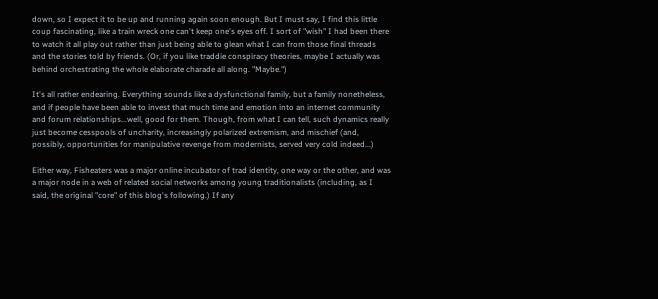down, so I expect it to be up and running again soon enough. But I must say, I find this little coup fascinating, like a train wreck one can't keep one's eyes off. I sort of "wish" I had been there to watch it all play out rather than just being able to glean what I can from those final threads and the stories told by friends. (Or, if you like traddie conspiracy theories, maybe I actually was behind orchestrating the whole elaborate charade all along. "Maybe.")

It's all rather endearing. Everything sounds like a dysfunctional family, but a family nonetheless, and if people have been able to invest that much time and emotion into an internet community and forum relationships...well, good for them. Though, from what I can tell, such dynamics really just become cesspools of uncharity, increasingly polarized extremism, and mischief (and, possibly, opportunities for manipulative revenge from modernists, served very cold indeed...)

Either way, Fisheaters was a major online incubator of trad identity, one way or the other, and was a major node in a web of related social networks among young traditionalists (including, as I said, the original "core" of this blog's following.) If any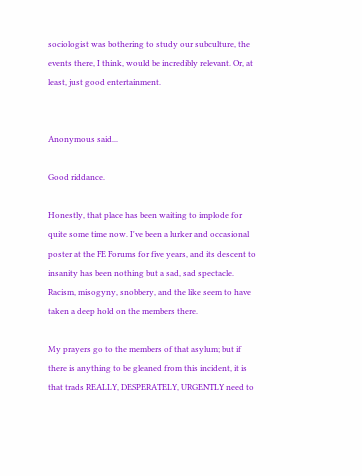sociologist was bothering to study our subculture, the events there, I think, would be incredibly relevant. Or, at least, just good entertainment.


Anonymous said...

Good riddance.

Honestly, that place has been waiting to implode for quite some time now. I've been a lurker and occasional poster at the FE Forums for five years, and its descent to insanity has been nothing but a sad, sad spectacle. Racism, misogyny, snobbery, and the like seem to have taken a deep hold on the members there.

My prayers go to the members of that asylum; but if there is anything to be gleaned from this incident, it is that trads REALLY, DESPERATELY, URGENTLY need to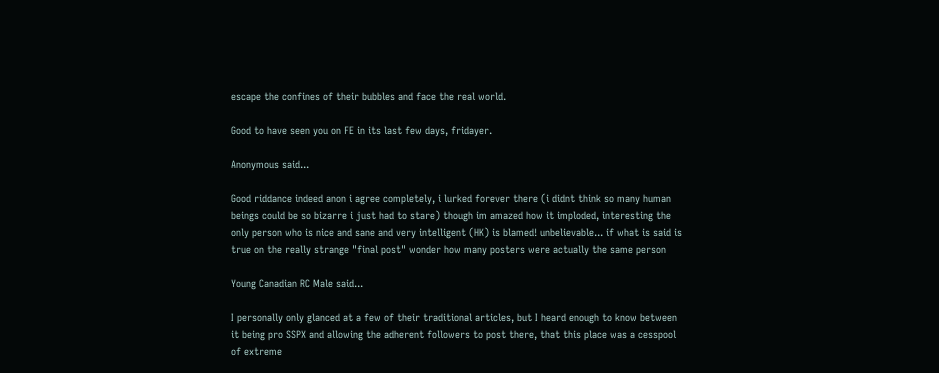escape the confines of their bubbles and face the real world.

Good to have seen you on FE in its last few days, fridayer.

Anonymous said...

Good riddance indeed anon i agree completely, i lurked forever there (i didnt think so many human beings could be so bizarre i just had to stare) though im amazed how it imploded, interesting the only person who is nice and sane and very intelligent (HK) is blamed! unbelievable... if what is said is true on the really strange "final post" wonder how many posters were actually the same person

Young Canadian RC Male said...

I personally only glanced at a few of their traditional articles, but I heard enough to know between it being pro SSPX and allowing the adherent followers to post there, that this place was a cesspool of extreme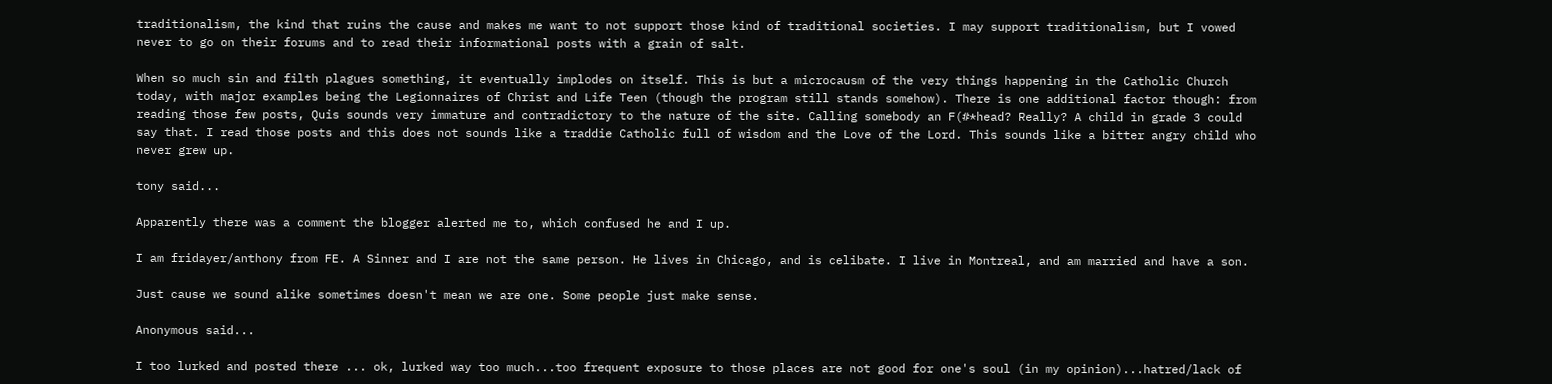traditionalism, the kind that ruins the cause and makes me want to not support those kind of traditional societies. I may support traditionalism, but I vowed never to go on their forums and to read their informational posts with a grain of salt.

When so much sin and filth plagues something, it eventually implodes on itself. This is but a microcausm of the very things happening in the Catholic Church today, with major examples being the Legionnaires of Christ and Life Teen (though the program still stands somehow). There is one additional factor though: from reading those few posts, Quis sounds very immature and contradictory to the nature of the site. Calling somebody an F(#*head? Really? A child in grade 3 could say that. I read those posts and this does not sounds like a traddie Catholic full of wisdom and the Love of the Lord. This sounds like a bitter angry child who never grew up.

tony said...

Apparently there was a comment the blogger alerted me to, which confused he and I up.

I am fridayer/anthony from FE. A Sinner and I are not the same person. He lives in Chicago, and is celibate. I live in Montreal, and am married and have a son.

Just cause we sound alike sometimes doesn't mean we are one. Some people just make sense.

Anonymous said...

I too lurked and posted there ... ok, lurked way too much...too frequent exposure to those places are not good for one's soul (in my opinion)...hatred/lack of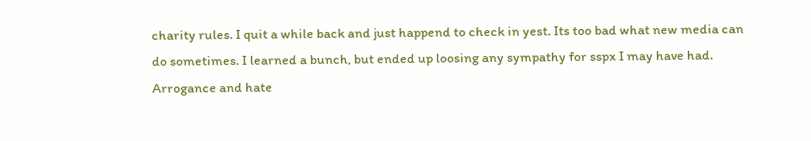charity rules. I quit a while back and just happend to check in yest. Its too bad what new media can do sometimes. I learned a bunch, but ended up loosing any sympathy for sspx I may have had. Arrogance and hate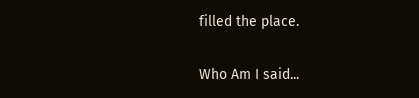filled the place.

Who Am I said...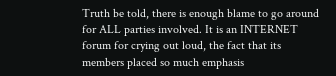Truth be told, there is enough blame to go around for ALL parties involved. It is an INTERNET forum for crying out loud, the fact that its members placed so much emphasis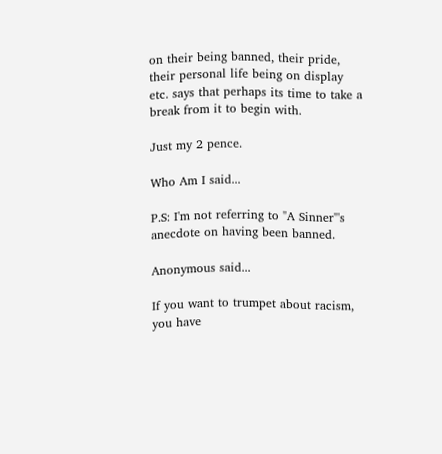on their being banned, their pride, their personal life being on display etc. says that perhaps its time to take a break from it to begin with.

Just my 2 pence.

Who Am I said...

P.S: I'm not referring to "A Sinner"'s anecdote on having been banned.

Anonymous said...

If you want to trumpet about racism, you have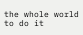the whole world to do it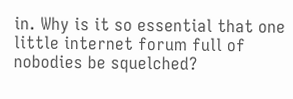in. Why is it so essential that one little internet forum full of nobodies be squelched?